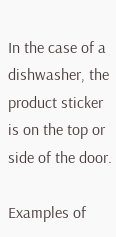In the case of a dishwasher, the product sticker is on the top or side of the door.

Examples of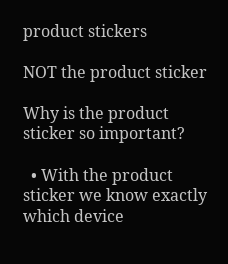product stickers

NOT the product sticker

Why is the product sticker so important?

  • With the product sticker we know exactly which device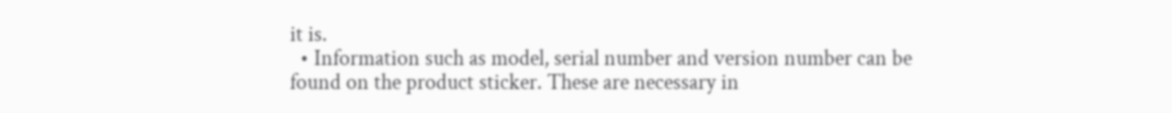it is.
  • Information such as model, serial number and version number can be found on the product sticker. These are necessary in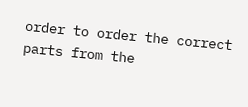order to order the correct parts from the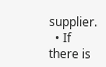supplier.
  • If there is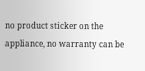no product sticker on the appliance, no warranty can be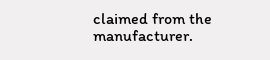claimed from the manufacturer.